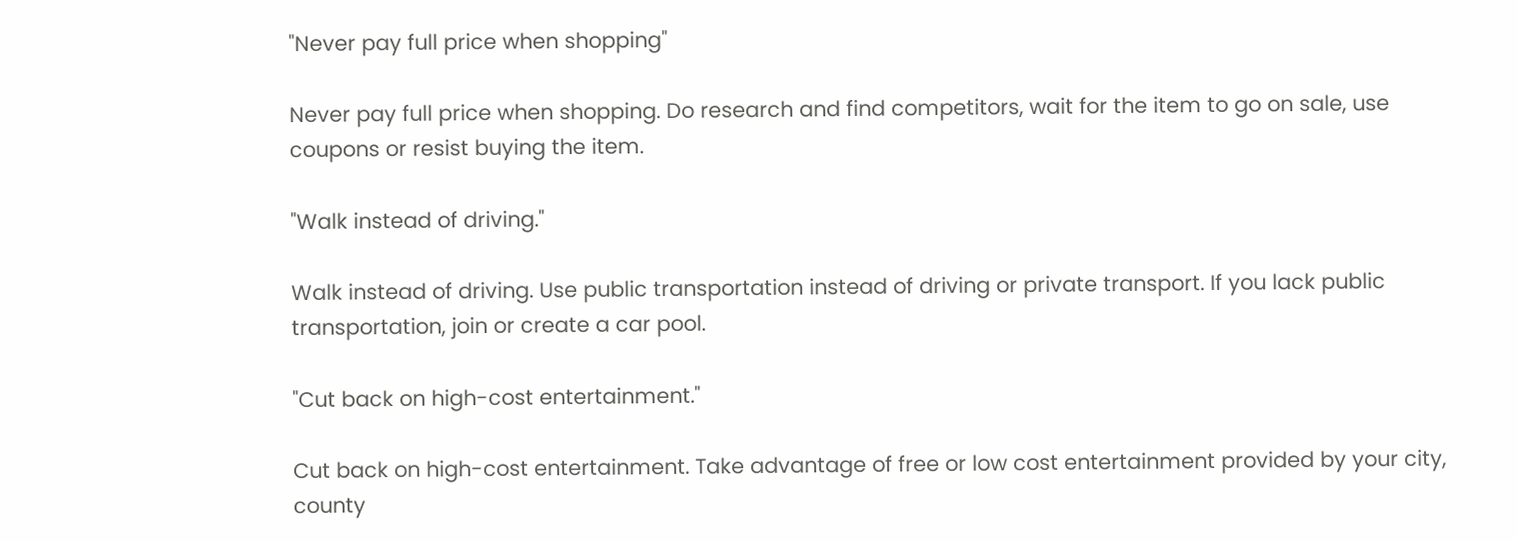"Never pay full price when shopping"

Never pay full price when shopping. Do research and find competitors, wait for the item to go on sale, use coupons or resist buying the item.

"Walk instead of driving."

Walk instead of driving. Use public transportation instead of driving or private transport. If you lack public transportation, join or create a car pool.

"Cut back on high-cost entertainment."

Cut back on high-cost entertainment. Take advantage of free or low cost entertainment provided by your city, county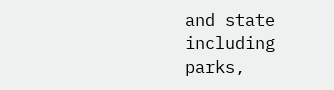and state including parks,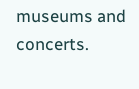museums and concerts.